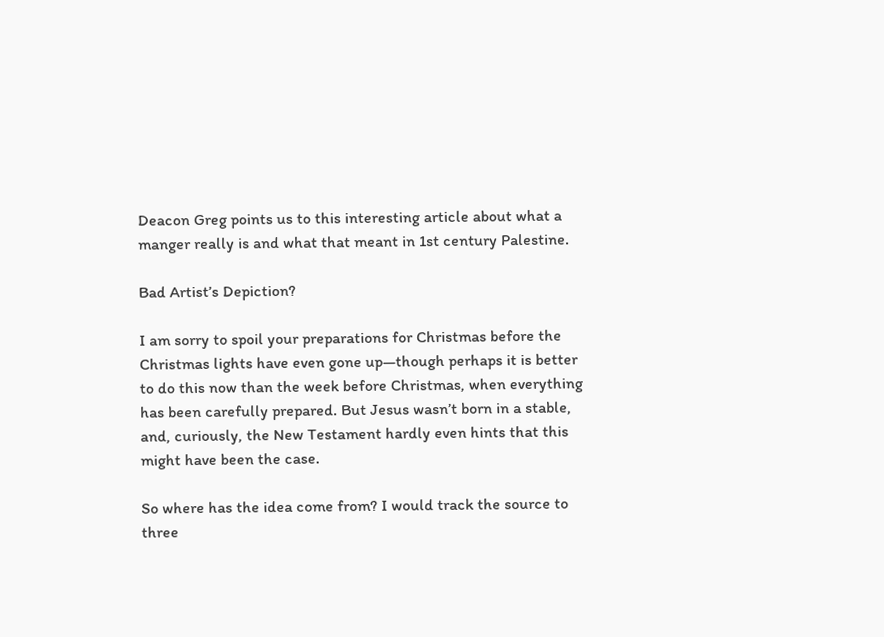Deacon Greg points us to this interesting article about what a manger really is and what that meant in 1st century Palestine.

Bad Artist’s Depiction?

I am sorry to spoil your preparations for Christmas before the Christmas lights have even gone up—though perhaps it is better to do this now than the week before Christmas, when everything has been carefully prepared. But Jesus wasn’t born in a stable, and, curiously, the New Testament hardly even hints that this might have been the case.

So where has the idea come from? I would track the source to three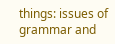things: issues of grammar and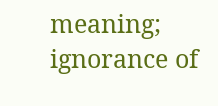meaning; ignorance of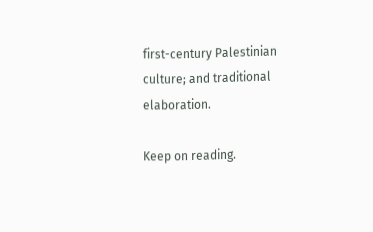first-century Palestinian culture; and traditional elaboration.

Keep on reading.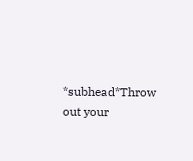*subhead*Throw out your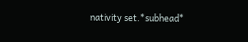nativity set.*subhead*